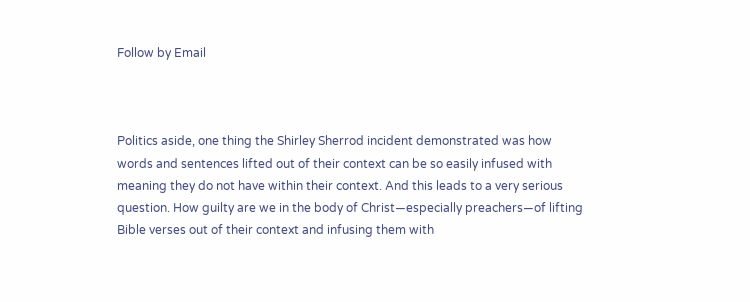Follow by Email



Politics aside, one thing the Shirley Sherrod incident demonstrated was how words and sentences lifted out of their context can be so easily infused with meaning they do not have within their context. And this leads to a very serious question. How guilty are we in the body of Christ—especially preachers—of lifting Bible verses out of their context and infusing them with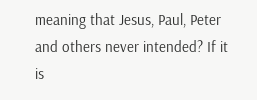meaning that Jesus, Paul, Peter and others never intended? If it is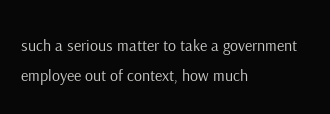such a serious matter to take a government employee out of context, how much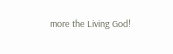more the Living God!